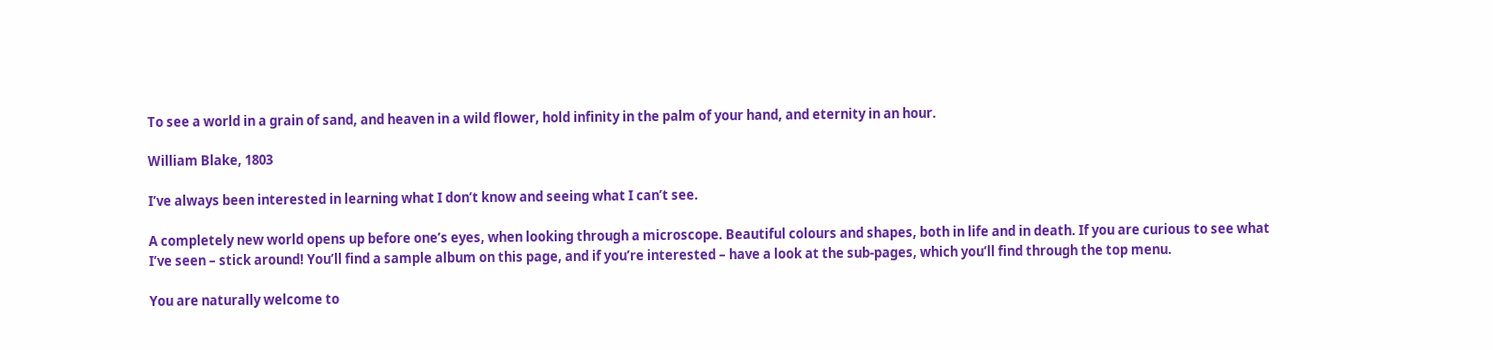To see a world in a grain of sand, and heaven in a wild flower, hold infinity in the palm of your hand, and eternity in an hour.

William Blake, 1803

I’ve always been interested in learning what I don’t know and seeing what I can’t see.

A completely new world opens up before one’s eyes, when looking through a microscope. Beautiful colours and shapes, both in life and in death. If you are curious to see what I’ve seen – stick around! You’ll find a sample album on this page, and if you’re interested – have a look at the sub-pages, which you’ll find through the top menu.

You are naturally welcome to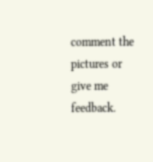comment the pictures or give me feedback.